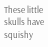These little skulls have squishy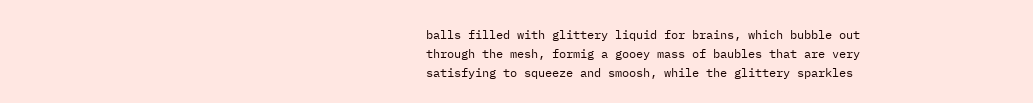balls filled with glittery liquid for brains, which bubble out through the mesh, formig a gooey mass of baubles that are very satisfying to squeeze and smoosh, while the glittery sparkles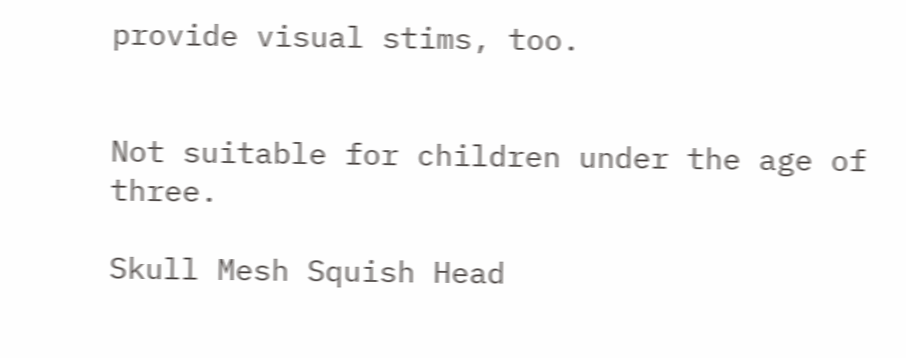provide visual stims, too.


Not suitable for children under the age of three.

Skull Mesh Squish Head